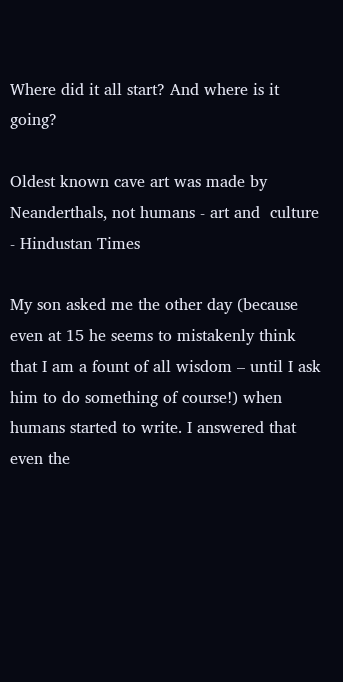Where did it all start? And where is it going?

Oldest known cave art was made by Neanderthals, not humans - art and  culture - Hindustan Times

My son asked me the other day (because even at 15 he seems to mistakenly think that I am a fount of all wisdom – until I ask him to do something of course!) when humans started to write. I answered that even the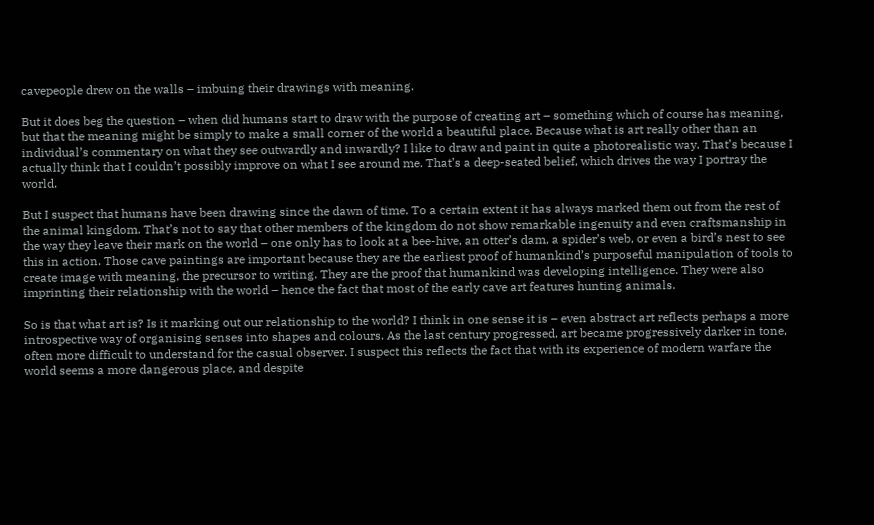cavepeople drew on the walls – imbuing their drawings with meaning.

But it does beg the question – when did humans start to draw with the purpose of creating art – something which of course has meaning, but that the meaning might be simply to make a small corner of the world a beautiful place. Because what is art really other than an individual’s commentary on what they see outwardly and inwardly? I like to draw and paint in quite a photorealistic way. That’s because I actually think that I couldn’t possibly improve on what I see around me. That’s a deep-seated belief, which drives the way I portray the world.

But I suspect that humans have been drawing since the dawn of time. To a certain extent it has always marked them out from the rest of the animal kingdom. That’s not to say that other members of the kingdom do not show remarkable ingenuity and even craftsmanship in the way they leave their mark on the world – one only has to look at a bee-hive, an otter’s dam, a spider’s web, or even a bird’s nest to see this in action. Those cave paintings are important because they are the earliest proof of humankind’s purposeful manipulation of tools to create image with meaning, the precursor to writing. They are the proof that humankind was developing intelligence. They were also imprinting their relationship with the world – hence the fact that most of the early cave art features hunting animals.

So is that what art is? Is it marking out our relationship to the world? I think in one sense it is – even abstract art reflects perhaps a more introspective way of organising senses into shapes and colours. As the last century progressed, art became progressively darker in tone, often more difficult to understand for the casual observer. I suspect this reflects the fact that with its experience of modern warfare the world seems a more dangerous place, and despite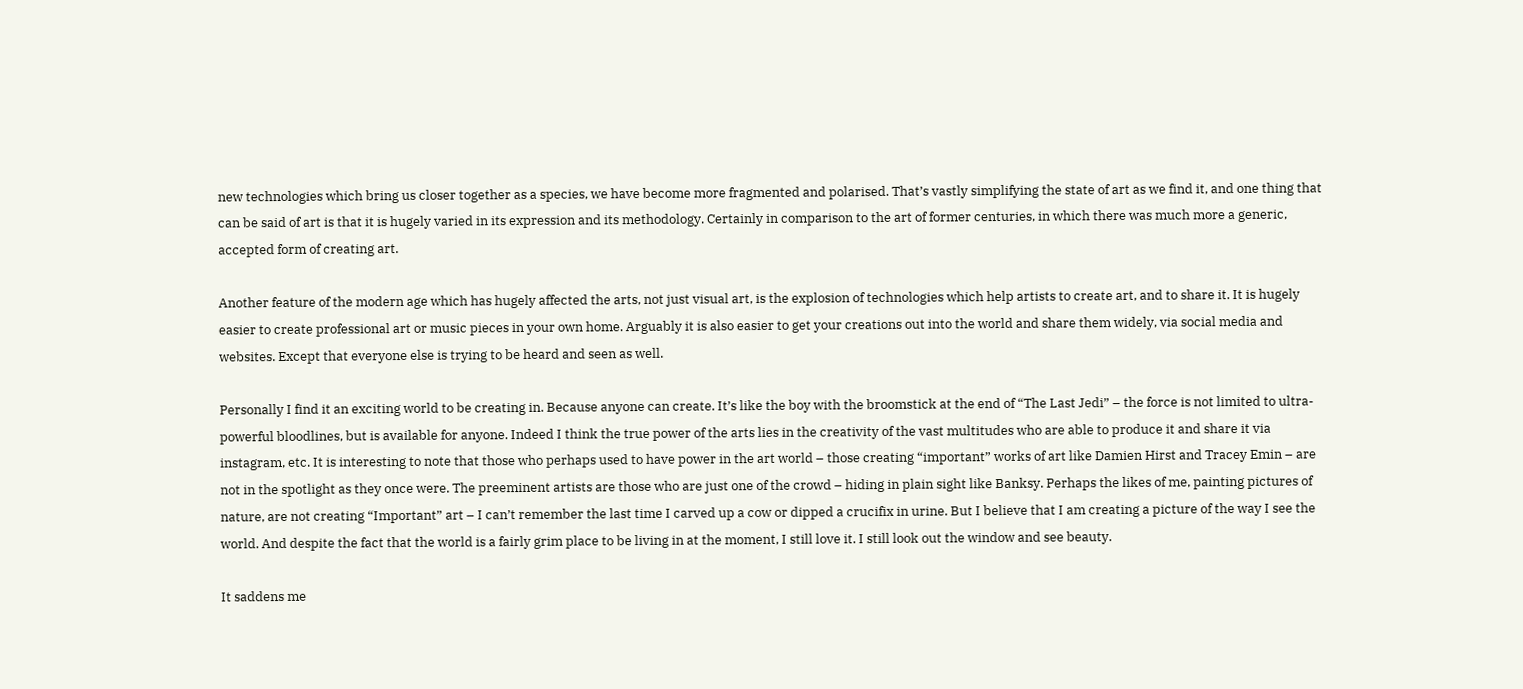new technologies which bring us closer together as a species, we have become more fragmented and polarised. That’s vastly simplifying the state of art as we find it, and one thing that can be said of art is that it is hugely varied in its expression and its methodology. Certainly in comparison to the art of former centuries, in which there was much more a generic, accepted form of creating art.

Another feature of the modern age which has hugely affected the arts, not just visual art, is the explosion of technologies which help artists to create art, and to share it. It is hugely easier to create professional art or music pieces in your own home. Arguably it is also easier to get your creations out into the world and share them widely, via social media and websites. Except that everyone else is trying to be heard and seen as well.

Personally I find it an exciting world to be creating in. Because anyone can create. It’s like the boy with the broomstick at the end of “The Last Jedi” – the force is not limited to ultra-powerful bloodlines, but is available for anyone. Indeed I think the true power of the arts lies in the creativity of the vast multitudes who are able to produce it and share it via instagram, etc. It is interesting to note that those who perhaps used to have power in the art world – those creating “important” works of art like Damien Hirst and Tracey Emin – are not in the spotlight as they once were. The preeminent artists are those who are just one of the crowd – hiding in plain sight like Banksy. Perhaps the likes of me, painting pictures of nature, are not creating “Important” art – I can’t remember the last time I carved up a cow or dipped a crucifix in urine. But I believe that I am creating a picture of the way I see the world. And despite the fact that the world is a fairly grim place to be living in at the moment, I still love it. I still look out the window and see beauty.

It saddens me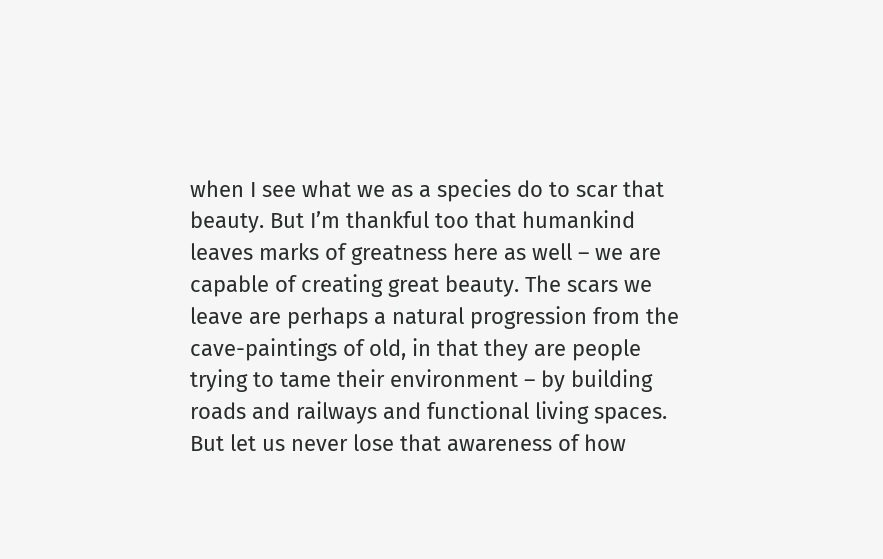when I see what we as a species do to scar that beauty. But I’m thankful too that humankind leaves marks of greatness here as well – we are capable of creating great beauty. The scars we leave are perhaps a natural progression from the cave-paintings of old, in that they are people trying to tame their environment – by building roads and railways and functional living spaces. But let us never lose that awareness of how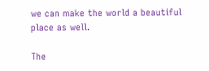we can make the world a beautiful place as well.

The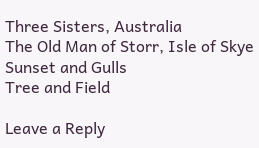Three Sisters, Australia
The Old Man of Storr, Isle of Skye
Sunset and Gulls
Tree and Field

Leave a Reply